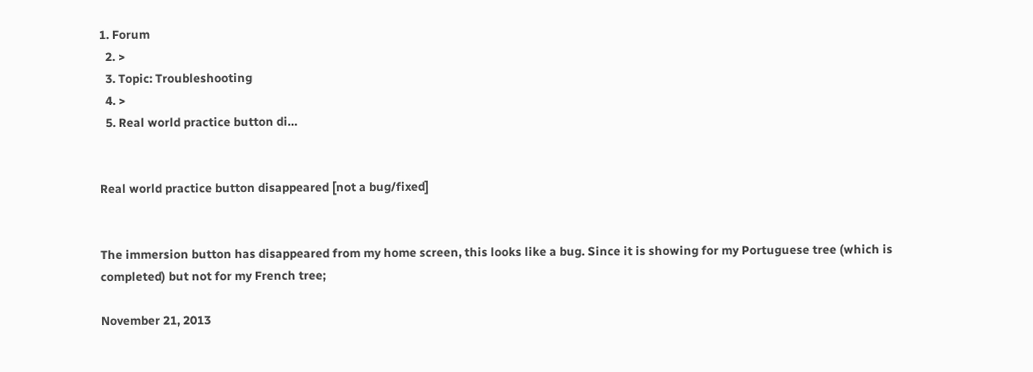1. Forum
  2. >
  3. Topic: Troubleshooting
  4. >
  5. Real world practice button di…


Real world practice button disappeared [not a bug/fixed]


The immersion button has disappeared from my home screen, this looks like a bug. Since it is showing for my Portuguese tree (which is completed) but not for my French tree;

November 21, 2013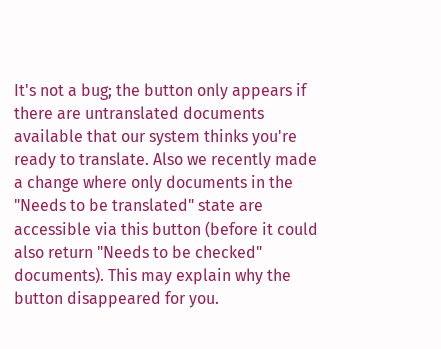It's not a bug; the button only appears if there are untranslated documents available that our system thinks you're ready to translate. Also we recently made a change where only documents in the "Needs to be translated" state are accessible via this button (before it could also return "Needs to be checked" documents). This may explain why the button disappeared for you.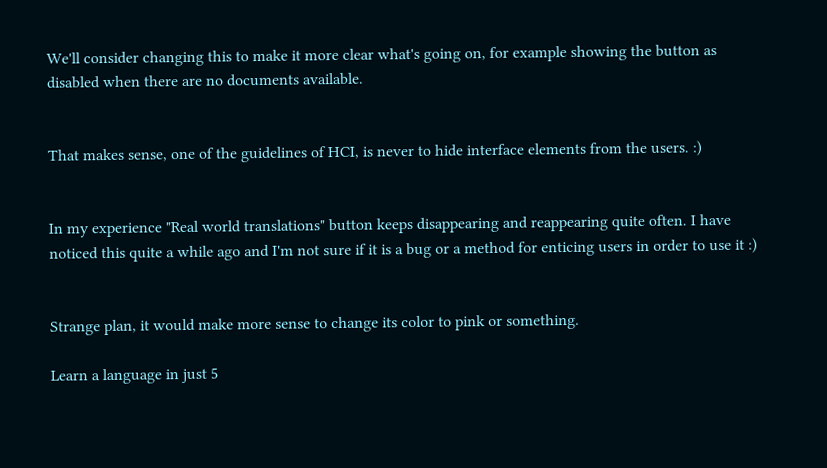We'll consider changing this to make it more clear what's going on, for example showing the button as disabled when there are no documents available.


That makes sense, one of the guidelines of HCI, is never to hide interface elements from the users. :)


In my experience "Real world translations" button keeps disappearing and reappearing quite often. I have noticed this quite a while ago and I'm not sure if it is a bug or a method for enticing users in order to use it :)


Strange plan, it would make more sense to change its color to pink or something.

Learn a language in just 5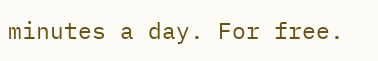minutes a day. For free.